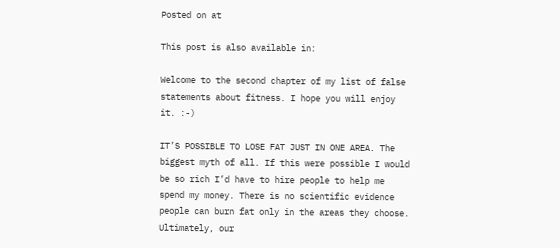Posted on at

This post is also available in:

Welcome to the second chapter of my list of false statements about fitness. I hope you will enjoy it. :-)

IT’S POSSIBLE TO LOSE FAT JUST IN ONE AREA. The biggest myth of all. If this were possible I would be so rich I’d have to hire people to help me spend my money. There is no scientific evidence people can burn fat only in the areas they choose. Ultimately, our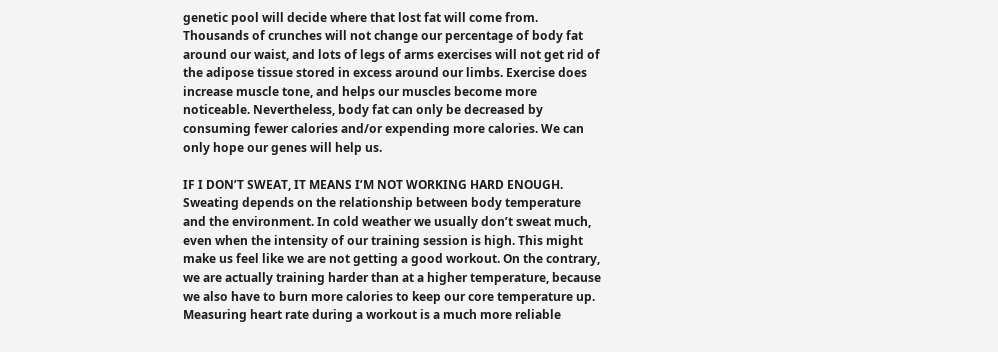genetic pool will decide where that lost fat will come from. Thousands of crunches will not change our percentage of body fat around our waist, and lots of legs of arms exercises will not get rid of the adipose tissue stored in excess around our limbs. Exercise does increase muscle tone, and helps our muscles become more noticeable. Nevertheless, body fat can only be decreased by consuming fewer calories and/or expending more calories. We can only hope our genes will help us.

IF I DON’T SWEAT, IT MEANS I’M NOT WORKING HARD ENOUGH. Sweating depends on the relationship between body temperature and the environment. In cold weather we usually don’t sweat much, even when the intensity of our training session is high. This might make us feel like we are not getting a good workout. On the contrary, we are actually training harder than at a higher temperature, because we also have to burn more calories to keep our core temperature up. Measuring heart rate during a workout is a much more reliable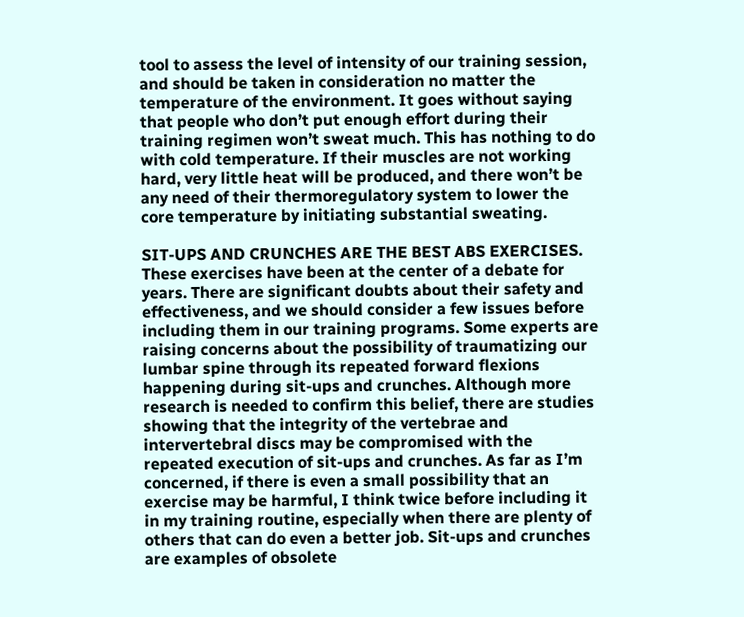tool to assess the level of intensity of our training session, and should be taken in consideration no matter the temperature of the environment. It goes without saying that people who don’t put enough effort during their training regimen won’t sweat much. This has nothing to do with cold temperature. If their muscles are not working hard, very little heat will be produced, and there won’t be any need of their thermoregulatory system to lower the core temperature by initiating substantial sweating.

SIT-UPS AND CRUNCHES ARE THE BEST ABS EXERCISES. These exercises have been at the center of a debate for years. There are significant doubts about their safety and effectiveness, and we should consider a few issues before including them in our training programs. Some experts are raising concerns about the possibility of traumatizing our lumbar spine through its repeated forward flexions happening during sit-ups and crunches. Although more research is needed to confirm this belief, there are studies showing that the integrity of the vertebrae and intervertebral discs may be compromised with the repeated execution of sit-ups and crunches. As far as I’m concerned, if there is even a small possibility that an exercise may be harmful, I think twice before including it in my training routine, especially when there are plenty of others that can do even a better job. Sit-ups and crunches are examples of obsolete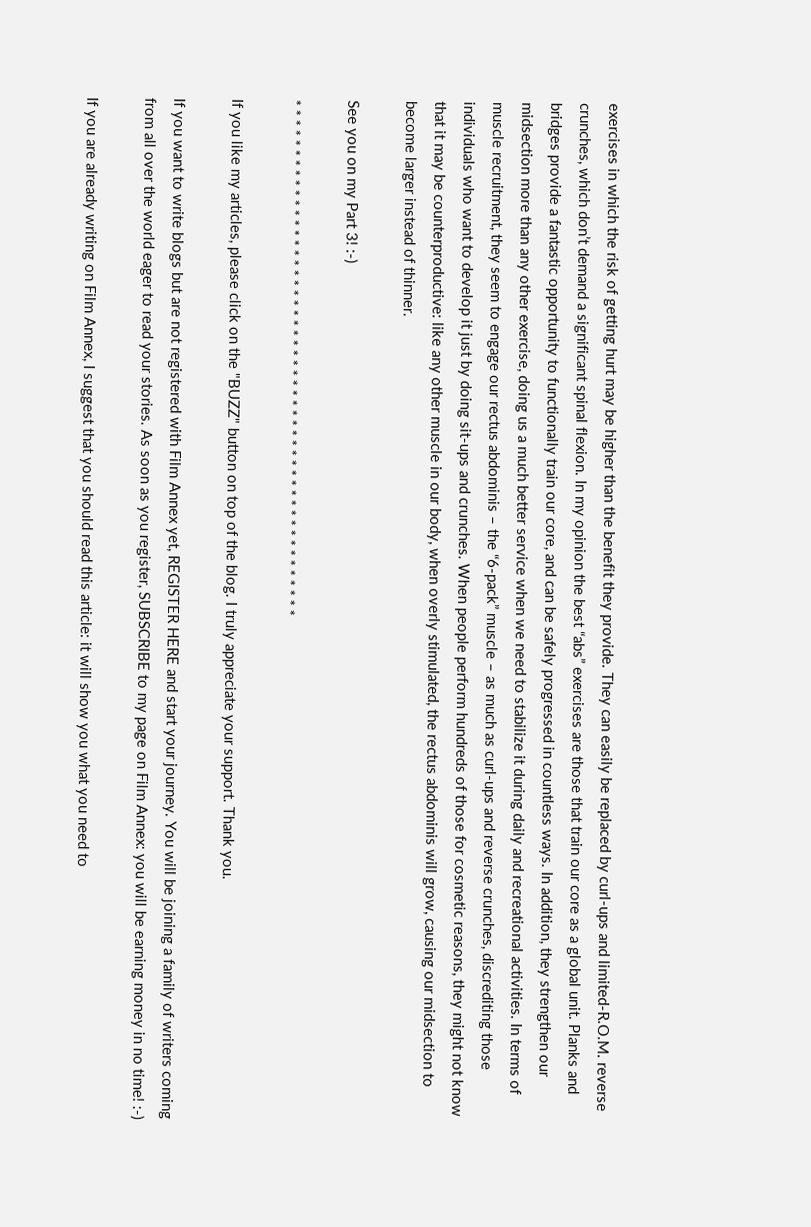exercises in which the risk of getting hurt may be higher than the benefit they provide. They can easily be replaced by curl-ups and limited-R.O.M. reverse crunches, which don’t demand a significant spinal flexion. In my opinion the best “abs” exercises are those that train our core as a global unit. Planks and bridges provide a fantastic opportunity to functionally train our core, and can be safely progressed in countless ways. In addition, they strengthen our midsection more than any other exercise, doing us a much better service when we need to stabilize it during daily and recreational activities. In terms of muscle recruitment, they seem to engage our rectus abdominis – the “6-pack” muscle – as much as curl-ups and reverse crunches, discrediting those individuals who want to develop it just by doing sit-ups and crunches. When people perform hundreds of those for cosmetic reasons, they might not know that it may be counterproductive: like any other muscle in our body, when overly stimulated, the rectus abdominis will grow, causing our midsection to become larger instead of thinner.

See you on my Part 3! :-)

* * * * * * * * * * * * * * * * * * * * * * * * * * * * * * * * * * * * * * * * * * * * * * * * * * * *

If you like my articles, please click on the "BUZZ" button on top of the blog. I truly appreciate your support. Thank you.

If you want to write blogs but are not registered with Film Annex yet, REGISTER HERE and start your journey. You will be joining a family of writers coming from all over the world eager to read your stories. As soon as you register, SUBSCRIBE to my page on Film Annex: you will be earning money in no time! :-)

If you are already writing on Film Annex, I suggest that you should read this article: it will show you what you need to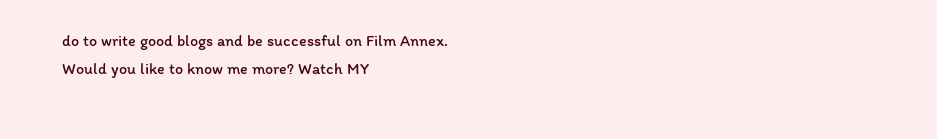do to write good blogs and be successful on Film Annex. Would you like to know me more? Watch MY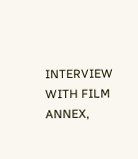INTERVIEW WITH FILM ANNEX,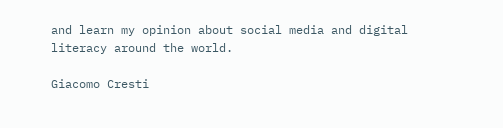and learn my opinion about social media and digital literacy around the world.

Giacomo Cresti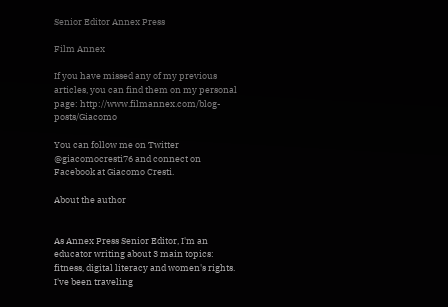Senior Editor Annex Press

Film Annex

If you have missed any of my previous articles, you can find them on my personal page: http://www.filmannex.com/blog-posts/Giacomo

You can follow me on Twitter @giacomocresti76 and connect on Facebook at Giacomo Cresti.

About the author


As Annex Press Senior Editor, I'm an educator writing about 3 main topics: fitness, digital literacy and women's rights. I've been traveling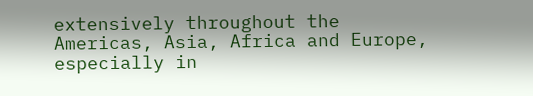extensively throughout the Americas, Asia, Africa and Europe, especially in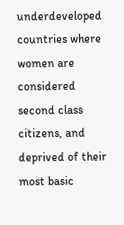underdeveloped countries where women are considered second class citizens, and deprived of their most basic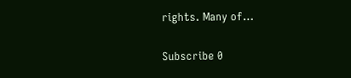rights. Many of…

Subscribe 0